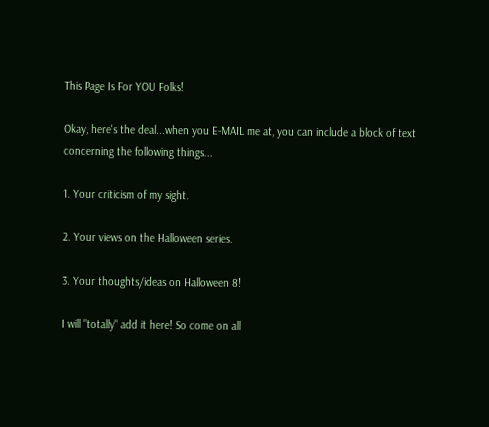This Page Is For YOU Folks!

Okay, here's the deal...when you E-MAIL me at, you can include a block of text concerning the following things...

1. Your criticism of my sight.

2. Your views on the Halloween series.

3. Your thoughts/ideas on Halloween 8!

I will "totally" add it here! So come on all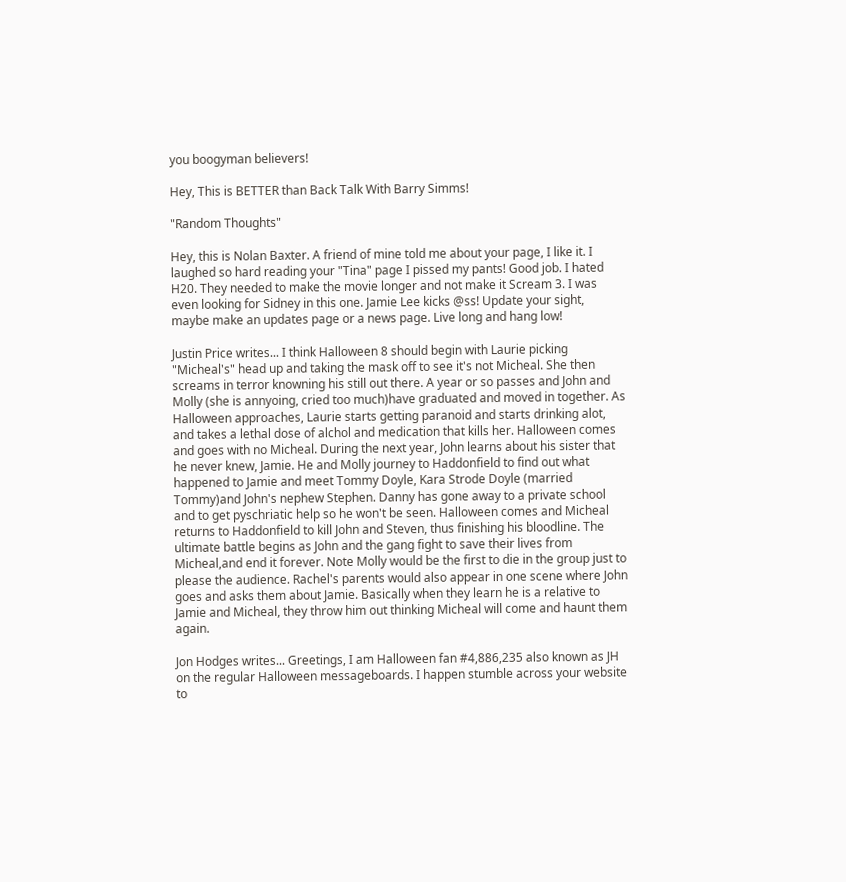you boogyman believers!

Hey, This is BETTER than Back Talk With Barry Simms!

"Random Thoughts"

Hey, this is Nolan Baxter. A friend of mine told me about your page, I like it. I laughed so hard reading your "Tina" page I pissed my pants! Good job. I hated H20. They needed to make the movie longer and not make it Scream 3. I was even looking for Sidney in this one. Jamie Lee kicks @ss! Update your sight, maybe make an updates page or a news page. Live long and hang low!

Justin Price writes... I think Halloween 8 should begin with Laurie picking "Micheal's" head up and taking the mask off to see it's not Micheal. She then screams in terror knowning his still out there. A year or so passes and John and Molly (she is annyoing, cried too much)have graduated and moved in together. As Halloween approaches, Laurie starts getting paranoid and starts drinking alot, and takes a lethal dose of alchol and medication that kills her. Halloween comes and goes with no Micheal. During the next year, John learns about his sister that he never knew, Jamie. He and Molly journey to Haddonfield to find out what happened to Jamie and meet Tommy Doyle, Kara Strode Doyle (married Tommy)and John's nephew Stephen. Danny has gone away to a private school and to get pyschriatic help so he won't be seen. Halloween comes and Micheal returns to Haddonfield to kill John and Steven, thus finishing his bloodline. The ultimate battle begins as John and the gang fight to save their lives from Micheal,and end it forever. Note Molly would be the first to die in the group just to please the audience. Rachel's parents would also appear in one scene where John goes and asks them about Jamie. Basically when they learn he is a relative to Jamie and Micheal, they throw him out thinking Micheal will come and haunt them again.

Jon Hodges writes... Greetings, I am Halloween fan #4,886,235 also known as JH on the regular Halloween messageboards. I happen stumble across your website to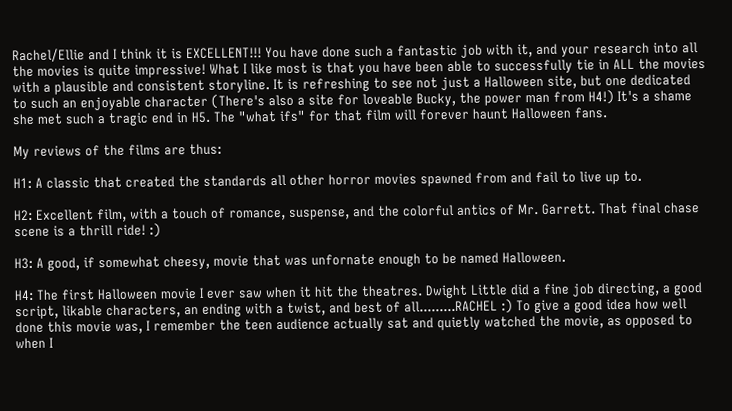Rachel/Ellie and I think it is EXCELLENT!!! You have done such a fantastic job with it, and your research into all the movies is quite impressive! What I like most is that you have been able to successfully tie in ALL the movies with a plausible and consistent storyline. It is refreshing to see not just a Halloween site, but one dedicated to such an enjoyable character (There's also a site for loveable Bucky, the power man from H4!) It's a shame she met such a tragic end in H5. The "what ifs" for that film will forever haunt Halloween fans.

My reviews of the films are thus:

H1: A classic that created the standards all other horror movies spawned from and fail to live up to.

H2: Excellent film, with a touch of romance, suspense, and the colorful antics of Mr. Garrett. That final chase scene is a thrill ride! :)

H3: A good, if somewhat cheesy, movie that was unfornate enough to be named Halloween.

H4: The first Halloween movie I ever saw when it hit the theatres. Dwight Little did a fine job directing, a good script, likable characters, an ending with a twist, and best of all.........RACHEL :) To give a good idea how well done this movie was, I remember the teen audience actually sat and quietly watched the movie, as opposed to when I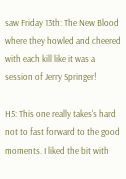saw Friday 13th: The New Blood where they howled and cheered with each kill like it was a session of Jerry Springer!

H5: This one really takes's hard not to fast forward to the good moments. I liked the bit with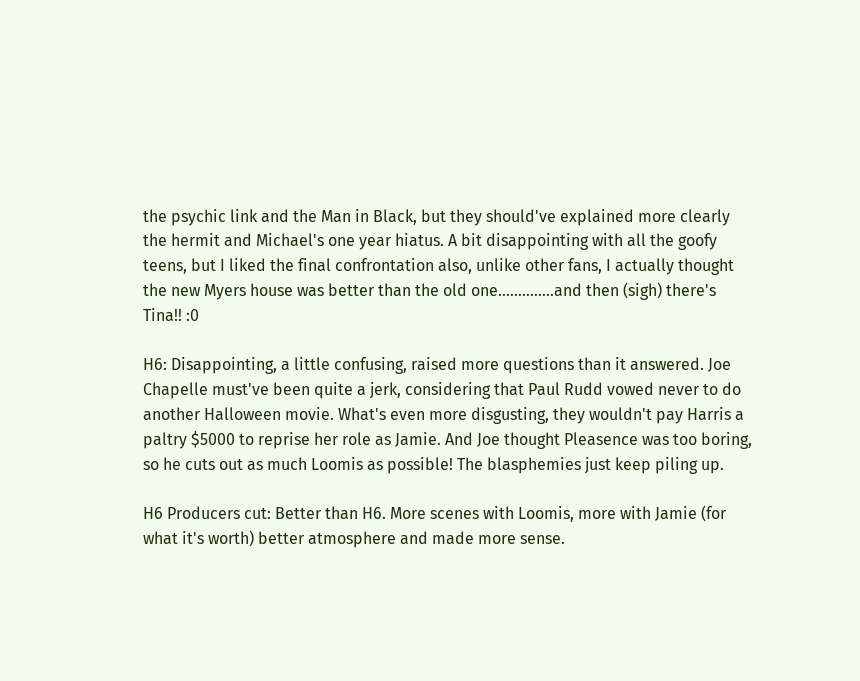the psychic link and the Man in Black, but they should've explained more clearly the hermit and Michael's one year hiatus. A bit disappointing with all the goofy teens, but I liked the final confrontation also, unlike other fans, I actually thought the new Myers house was better than the old one..............and then (sigh) there's Tina!! :0

H6: Disappointing, a little confusing, raised more questions than it answered. Joe Chapelle must've been quite a jerk, considering that Paul Rudd vowed never to do another Halloween movie. What's even more disgusting, they wouldn't pay Harris a paltry $5000 to reprise her role as Jamie. And Joe thought Pleasence was too boring, so he cuts out as much Loomis as possible! The blasphemies just keep piling up.

H6 Producers cut: Better than H6. More scenes with Loomis, more with Jamie (for what it's worth) better atmosphere and made more sense.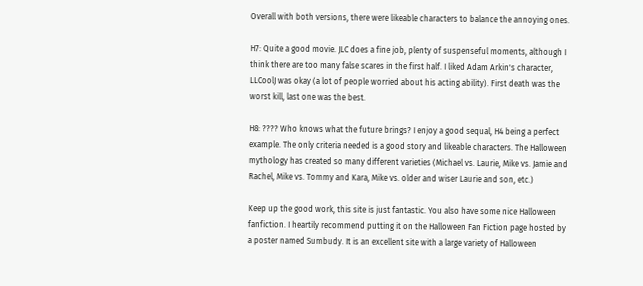Overall with both versions, there were likeable characters to balance the annoying ones.

H7: Quite a good movie. JLC does a fine job, plenty of suspenseful moments, although I think there are too many false scares in the first half. I liked Adam Arkin's character, LLCoolJ was okay (a lot of people worried about his acting ability). First death was the worst kill, last one was the best.

H8: ???? Who knows what the future brings? I enjoy a good sequal, H4 being a perfect example. The only criteria needed is a good story and likeable characters. The Halloween mythology has created so many different varieties (Michael vs. Laurie, Mike vs. Jamie and Rachel, Mike vs. Tommy and Kara, Mike vs. older and wiser Laurie and son, etc.)

Keep up the good work, this site is just fantastic. You also have some nice Halloween fanfiction. I heartily recommend putting it on the Halloween Fan Fiction page hosted by a poster named Sumbudy. It is an excellent site with a large variety of Halloween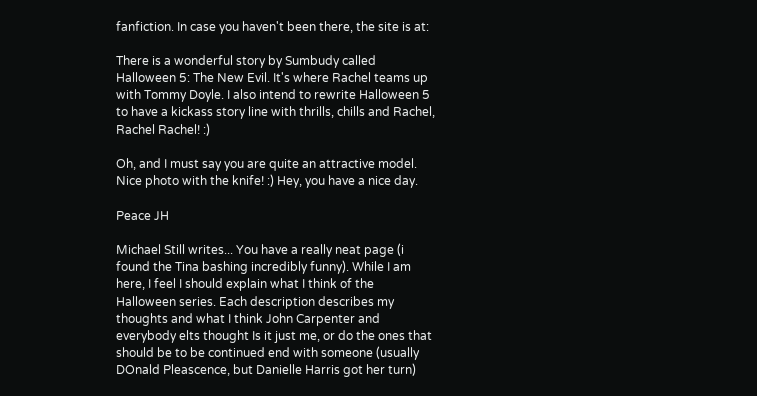fanfiction. In case you haven't been there, the site is at:

There is a wonderful story by Sumbudy called Halloween 5: The New Evil. It's where Rachel teams up with Tommy Doyle. I also intend to rewrite Halloween 5 to have a kickass story line with thrills, chills and Rachel, Rachel Rachel! :)

Oh, and I must say you are quite an attractive model. Nice photo with the knife! :) Hey, you have a nice day.

Peace JH

Michael Still writes... You have a really neat page (i found the Tina bashing incredibly funny). While I am here, I feel I should explain what I think of the Halloween series. Each description describes my thoughts and what I think John Carpenter and everybody elts thought Is it just me, or do the ones that should be to be continued end with someone (usually DOnald Pleascence, but Danielle Harris got her turn)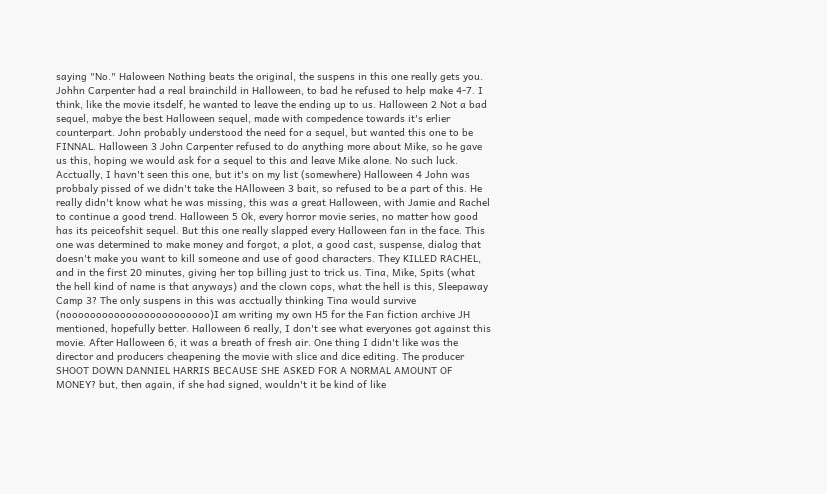saying "No." Haloween Nothing beats the original, the suspens in this one really gets you. Johhn Carpenter had a real brainchild in Halloween, to bad he refused to help make 4-7. I think, like the movie itsdelf, he wanted to leave the ending up to us. Halloween 2 Not a bad sequel, mabye the best Halloween sequel, made with compedence towards it's erlier counterpart. John probably understood the need for a sequel, but wanted this one to be FINNAL. Halloween 3 John Carpenter refused to do anything more about Mike, so he gave us this, hoping we would ask for a sequel to this and leave Mike alone. No such luck. Acctually, I havn't seen this one, but it's on my list (somewhere) Halloween 4 John was probbaly pissed of we didn't take the HAlloween 3 bait, so refused to be a part of this. He really didn't know what he was missing, this was a great Halloween, with Jamie and Rachel to continue a good trend. Halloween 5 Ok, every horror movie series, no matter how good has its peiceofshit sequel. But this one really slapped every Halloween fan in the face. This one was determined to make money and forgot, a plot, a good cast, suspense, dialog that doesn't make you want to kill someone and use of good characters. They KILLED RACHEL, and in the first 20 minutes, giving her top billing just to trick us. Tina, Mike, Spits (what the hell kind of name is that anyways) and the clown cops, what the hell is this, Sleepaway Camp 3? The only suspens in this was acctually thinking Tina would survive (noooooooooooooooooooooooo)I am writing my own H5 for the Fan fiction archive JH mentioned, hopefully better. Halloween 6 really, I don't see what everyones got against this movie. After Halloween 6, it was a breath of fresh air. One thing I didn't like was the director and producers cheapening the movie with slice and dice editing. The producer SHOOT DOWN DANNIEL HARRIS BECAUSE SHE ASKED FOR A NORMAL AMOUNT OF MONEY? but, then again, if she had signed, wouldn't it be kind of like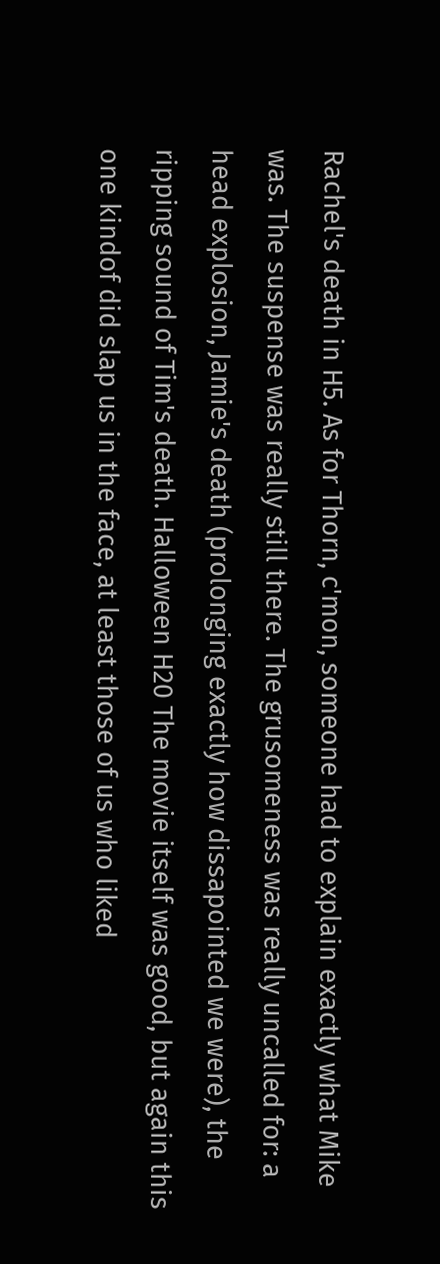Rachel's death in H5. As for Thorn, c'mon, someone had to explain exactly what Mike was. The suspense was really still there. The grusomeness was really uncalled for: a head explosion, Jamie's death (prolonging exactly how dissapointed we were), the ripping sound of Tim's death. Halloween H20 The movie itself was good, but again this one kindof did slap us in the face, at least those of us who liked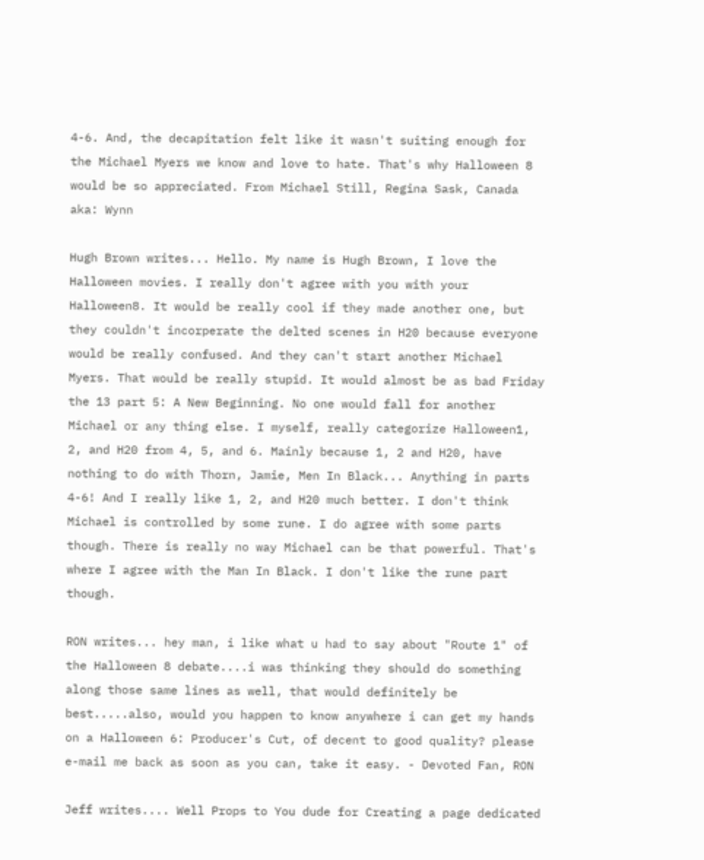4-6. And, the decapitation felt like it wasn't suiting enough for the Michael Myers we know and love to hate. That's why Halloween 8 would be so appreciated. From Michael Still, Regina Sask, Canada aka: Wynn

Hugh Brown writes... Hello. My name is Hugh Brown, I love the Halloween movies. I really don't agree with you with your Halloween8. It would be really cool if they made another one, but they couldn't incorperate the delted scenes in H20 because everyone would be really confused. And they can't start another Michael Myers. That would be really stupid. It would almost be as bad Friday the 13 part 5: A New Beginning. No one would fall for another Michael or any thing else. I myself, really categorize Halloween1, 2, and H20 from 4, 5, and 6. Mainly because 1, 2 and H20, have nothing to do with Thorn, Jamie, Men In Black... Anything in parts 4-6! And I really like 1, 2, and H20 much better. I don't think Michael is controlled by some rune. I do agree with some parts though. There is really no way Michael can be that powerful. That's where I agree with the Man In Black. I don't like the rune part though.

RON writes... hey man, i like what u had to say about "Route 1" of the Halloween 8 debate....i was thinking they should do something along those same lines as well, that would definitely be best.....also, would you happen to know anywhere i can get my hands on a Halloween 6: Producer's Cut, of decent to good quality? please e-mail me back as soon as you can, take it easy. - Devoted Fan, RON

Jeff writes.... Well Props to You dude for Creating a page dedicated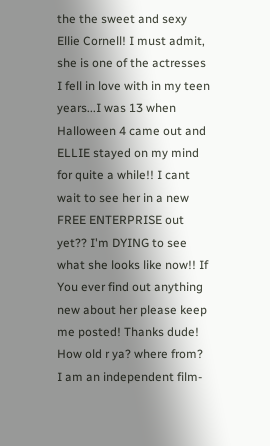the the sweet and sexy Ellie Cornell! I must admit, she is one of the actresses I fell in love with in my teen years...I was 13 when Halloween 4 came out and ELLIE stayed on my mind for quite a while!! I cant wait to see her in a new FREE ENTERPRISE out yet?? I'm DYING to see what she looks like now!! If You ever find out anything new about her please keep me posted! Thanks dude! How old r ya? where from? I am an independent film-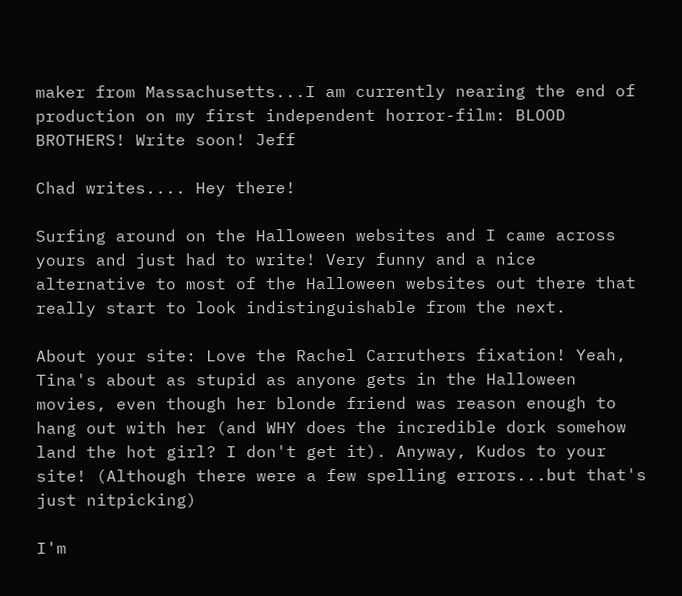maker from Massachusetts...I am currently nearing the end of production on my first independent horror-film: BLOOD BROTHERS! Write soon! Jeff

Chad writes.... Hey there!

Surfing around on the Halloween websites and I came across yours and just had to write! Very funny and a nice alternative to most of the Halloween websites out there that really start to look indistinguishable from the next.

About your site: Love the Rachel Carruthers fixation! Yeah, Tina's about as stupid as anyone gets in the Halloween movies, even though her blonde friend was reason enough to hang out with her (and WHY does the incredible dork somehow land the hot girl? I don't get it). Anyway, Kudos to your site! (Although there were a few spelling errors...but that's just nitpicking)

I'm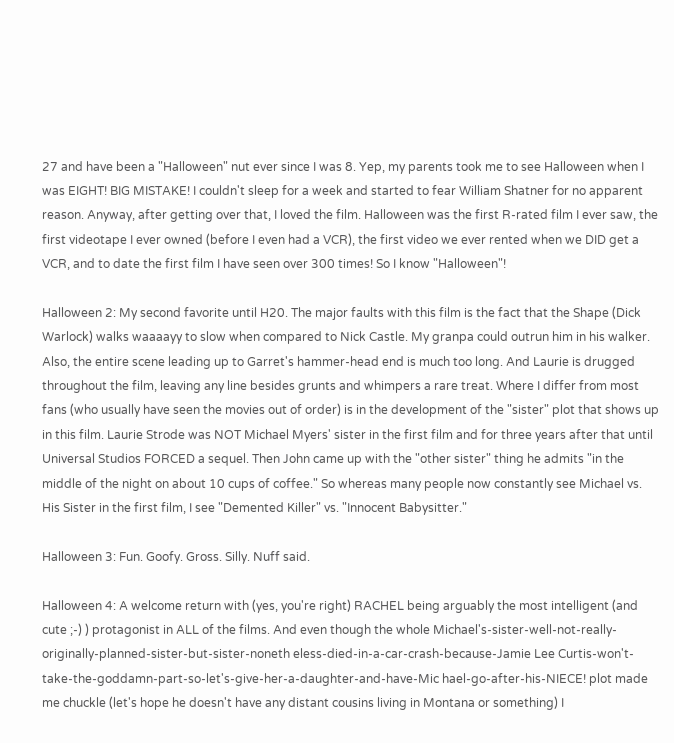27 and have been a "Halloween" nut ever since I was 8. Yep, my parents took me to see Halloween when I was EIGHT! BIG MISTAKE! I couldn't sleep for a week and started to fear William Shatner for no apparent reason. Anyway, after getting over that, I loved the film. Halloween was the first R-rated film I ever saw, the first videotape I ever owned (before I even had a VCR), the first video we ever rented when we DID get a VCR, and to date the first film I have seen over 300 times! So I know "Halloween"!

Halloween 2: My second favorite until H20. The major faults with this film is the fact that the Shape (Dick Warlock) walks waaaayy to slow when compared to Nick Castle. My granpa could outrun him in his walker. Also, the entire scene leading up to Garret's hammer-head end is much too long. And Laurie is drugged throughout the film, leaving any line besides grunts and whimpers a rare treat. Where I differ from most fans (who usually have seen the movies out of order) is in the development of the "sister" plot that shows up in this film. Laurie Strode was NOT Michael Myers' sister in the first film and for three years after that until Universal Studios FORCED a sequel. Then John came up with the "other sister" thing he admits "in the middle of the night on about 10 cups of coffee." So whereas many people now constantly see Michael vs. His Sister in the first film, I see "Demented Killer" vs. "Innocent Babysitter."

Halloween 3: Fun. Goofy. Gross. Silly. Nuff said.

Halloween 4: A welcome return with (yes, you're right) RACHEL being arguably the most intelligent (and cute ;-) ) protagonist in ALL of the films. And even though the whole Michael's-sister-well-not-really-originally-planned-sister-but-sister-noneth eless-died-in-a-car-crash-because-Jamie Lee Curtis-won't-take-the-goddamn-part-so-let's-give-her-a-daughter-and-have-Mic hael-go-after-his-NIECE! plot made me chuckle (let's hope he doesn't have any distant cousins living in Montana or something) I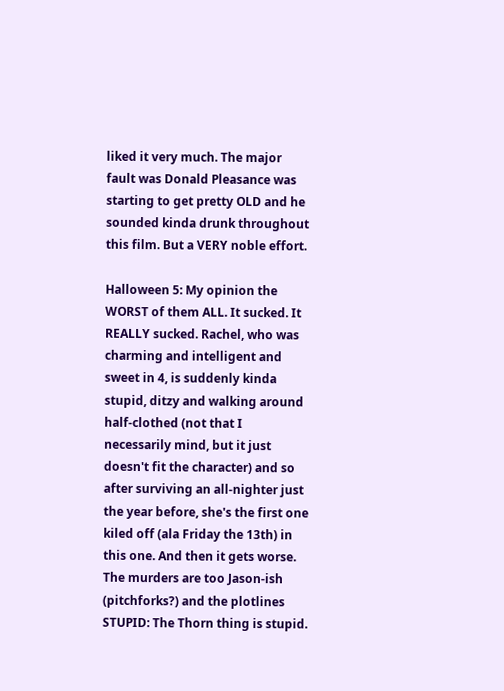liked it very much. The major fault was Donald Pleasance was starting to get pretty OLD and he sounded kinda drunk throughout this film. But a VERY noble effort.

Halloween 5: My opinion the WORST of them ALL. It sucked. It REALLY sucked. Rachel, who was charming and intelligent and sweet in 4, is suddenly kinda stupid, ditzy and walking around half-clothed (not that I necessarily mind, but it just doesn't fit the character) and so after surviving an all-nighter just the year before, she's the first one kiled off (ala Friday the 13th) in this one. And then it gets worse. The murders are too Jason-ish (pitchforks?) and the plotlines STUPID: The Thorn thing is stupid.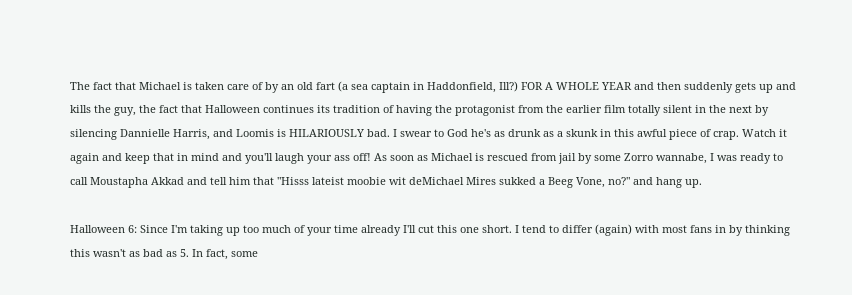The fact that Michael is taken care of by an old fart (a sea captain in Haddonfield, Ill?) FOR A WHOLE YEAR and then suddenly gets up and kills the guy, the fact that Halloween continues its tradition of having the protagonist from the earlier film totally silent in the next by silencing Dannielle Harris, and Loomis is HILARIOUSLY bad. I swear to God he's as drunk as a skunk in this awful piece of crap. Watch it again and keep that in mind and you'll laugh your ass off! As soon as Michael is rescued from jail by some Zorro wannabe, I was ready to call Moustapha Akkad and tell him that "Hisss lateist moobie wit deMichael Mires sukked a Beeg Vone, no?" and hang up.

Halloween 6: Since I'm taking up too much of your time already I'll cut this one short. I tend to differ (again) with most fans in by thinking this wasn't as bad as 5. In fact, some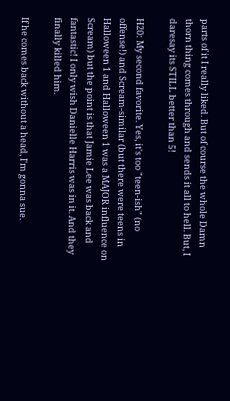parts of it I really liked. But of course the whole Damn thorn thing comes through and sends it all to hell. But, I daresay its STILL better than 5!

H20: My second favorite. Yes, it's too "teen-ish" (no offense!) and Scream-similar (but there were teens in Halloween 1 and Halloween 1 was a MAJOR influence on Scream) but the point is that Jamie Lee was back and fantastic! I only wish Danielle Harris was in it. And they finally killed him.

If he comes back without a head, I'm gonna sue.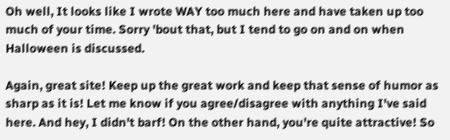Oh well, It looks like I wrote WAY too much here and have taken up too much of your time. Sorry 'bout that, but I tend to go on and on when Halloween is discussed.

Again, great site! Keep up the great work and keep that sense of humor as sharp as it is! Let me know if you agree/disagree with anything I've said here. And hey, I didn't barf! On the other hand, you're quite attractive! So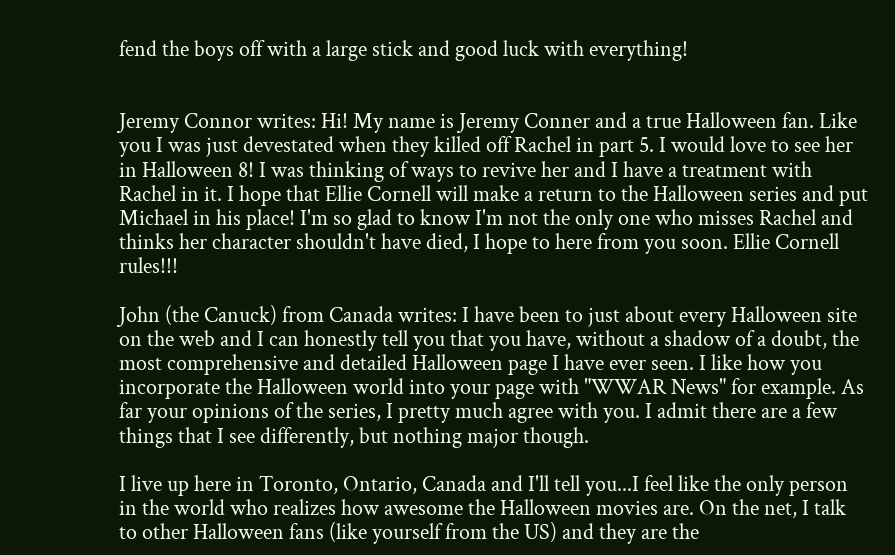fend the boys off with a large stick and good luck with everything!


Jeremy Connor writes: Hi! My name is Jeremy Conner and a true Halloween fan. Like you I was just devestated when they killed off Rachel in part 5. I would love to see her in Halloween 8! I was thinking of ways to revive her and I have a treatment with Rachel in it. I hope that Ellie Cornell will make a return to the Halloween series and put Michael in his place! I'm so glad to know I'm not the only one who misses Rachel and thinks her character shouldn't have died, I hope to here from you soon. Ellie Cornell rules!!!

John (the Canuck) from Canada writes: I have been to just about every Halloween site on the web and I can honestly tell you that you have, without a shadow of a doubt, the most comprehensive and detailed Halloween page I have ever seen. I like how you incorporate the Halloween world into your page with "WWAR News" for example. As far your opinions of the series, I pretty much agree with you. I admit there are a few things that I see differently, but nothing major though.

I live up here in Toronto, Ontario, Canada and I'll tell you...I feel like the only person in the world who realizes how awesome the Halloween movies are. On the net, I talk to other Halloween fans (like yourself from the US) and they are the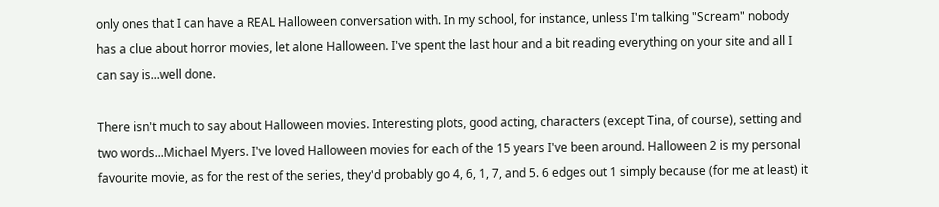only ones that I can have a REAL Halloween conversation with. In my school, for instance, unless I'm talking "Scream" nobody has a clue about horror movies, let alone Halloween. I've spent the last hour and a bit reading everything on your site and all I can say is...well done.

There isn't much to say about Halloween movies. Interesting plots, good acting, characters (except Tina, of course), setting and two words...Michael Myers. I've loved Halloween movies for each of the 15 years I've been around. Halloween 2 is my personal favourite movie, as for the rest of the series, they'd probably go 4, 6, 1, 7, and 5. 6 edges out 1 simply because (for me at least) it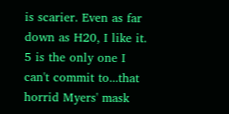is scarier. Even as far down as H20, I like it. 5 is the only one I can't commit to...that horrid Myers' mask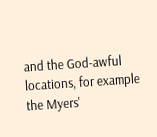and the God-awful locations, for example the Myers'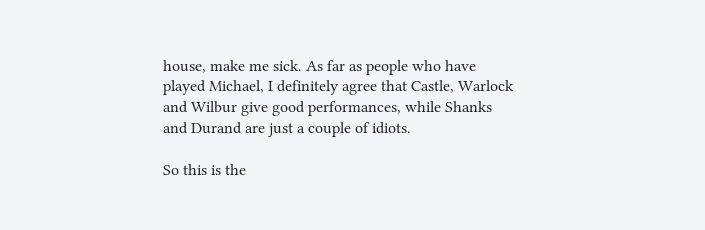house, make me sick. As far as people who have played Michael, I definitely agree that Castle, Warlock and Wilbur give good performances, while Shanks and Durand are just a couple of idiots.

So this is the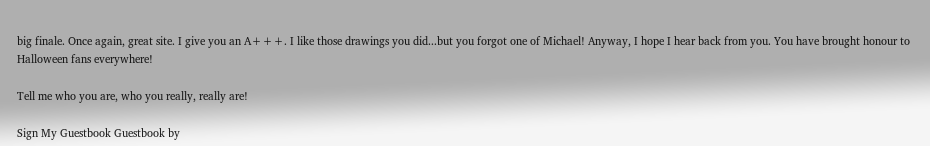big finale. Once again, great site. I give you an A+++. I like those drawings you did...but you forgot one of Michael! Anyway, I hope I hear back from you. You have brought honour to Halloween fans everywhere!

Tell me who you are, who you really, really are!

Sign My Guestbook Guestbook by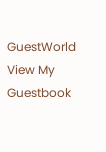GuestWorld View My Guestbook